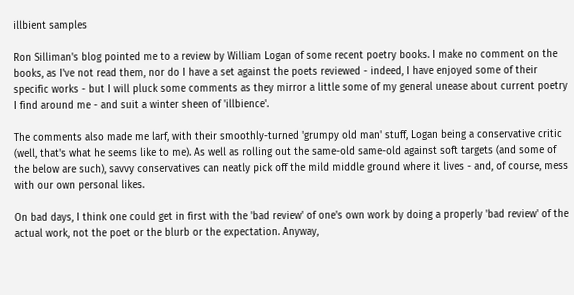illbient samples

Ron Silliman's blog pointed me to a review by William Logan of some recent poetry books. I make no comment on the books, as I've not read them, nor do I have a set against the poets reviewed - indeed, I have enjoyed some of their specific works - but I will pluck some comments as they mirror a little some of my general unease about current poetry I find around me - and suit a winter sheen of 'illbience'.

The comments also made me larf, with their smoothly-turned 'grumpy old man' stuff, Logan being a conservative critic (well, that's what he seems like to me). As well as rolling out the same-old same-old against soft targets (and some of the below are such), savvy conservatives can neatly pick off the mild middle ground where it lives - and, of course, mess with our own personal likes.

On bad days, I think one could get in first with the 'bad review' of one's own work by doing a properly 'bad review' of the actual work, not the poet or the blurb or the expectation. Anyway,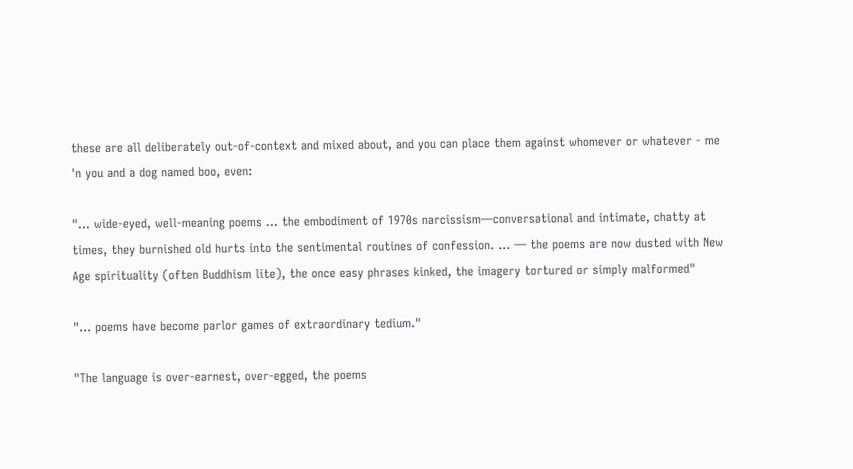these are all deliberately out-of-context and mixed about, and you can place them against whomever or whatever - me 'n you and a dog named boo, even:

"... wide-eyed, well-meaning poems ... the embodiment of 1970s narcissism—conversational and intimate, chatty at times, they burnished old hurts into the sentimental routines of confession. ... — the poems are now dusted with New Age spirituality (often Buddhism lite), the once easy phrases kinked, the imagery tortured or simply malformed"

"... poems have become parlor games of extraordinary tedium."

"The language is over-earnest, over-egged, the poems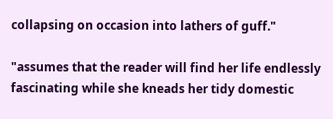collapsing on occasion into lathers of guff."

"assumes that the reader will find her life endlessly fascinating while she kneads her tidy domestic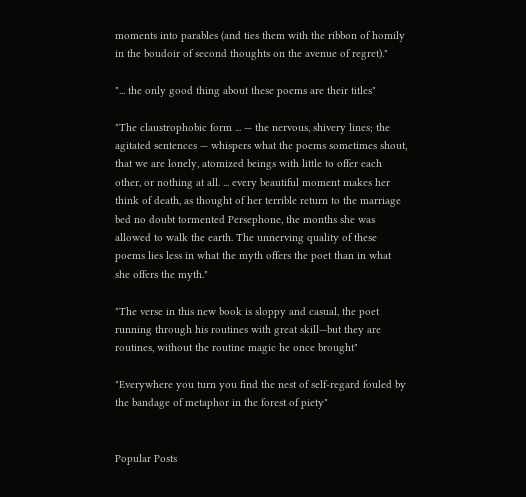moments into parables (and ties them with the ribbon of homily in the boudoir of second thoughts on the avenue of regret)."

"... the only good thing about these poems are their titles"

"The claustrophobic form ... — the nervous, shivery lines; the agitated sentences — whispers what the poems sometimes shout, that we are lonely, atomized beings with little to offer each other, or nothing at all. ... every beautiful moment makes her think of death, as thought of her terrible return to the marriage bed no doubt tormented Persephone, the months she was allowed to walk the earth. The unnerving quality of these poems lies less in what the myth offers the poet than in what she offers the myth."

"The verse in this new book is sloppy and casual, the poet running through his routines with great skill—but they are routines, without the routine magic he once brought"

"Everywhere you turn you find the nest of self-regard fouled by the bandage of metaphor in the forest of piety"


Popular Posts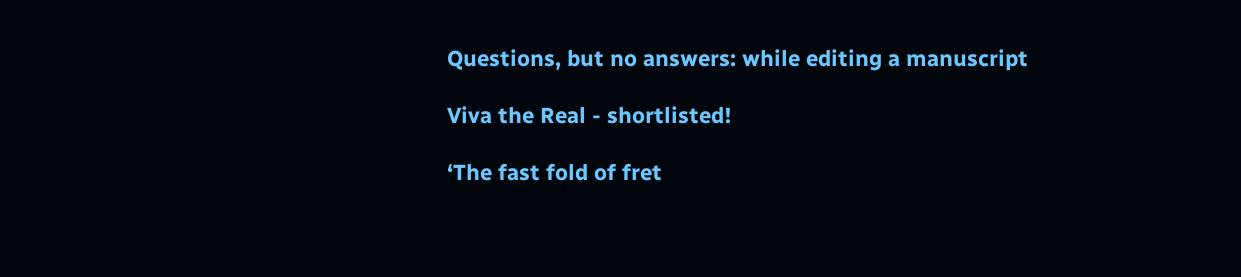Questions, but no answers: while editing a manuscript

Viva the Real - shortlisted!

‘The fast fold of fret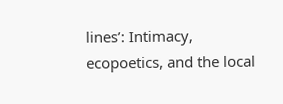lines’: Intimacy, ecopoetics, and the local